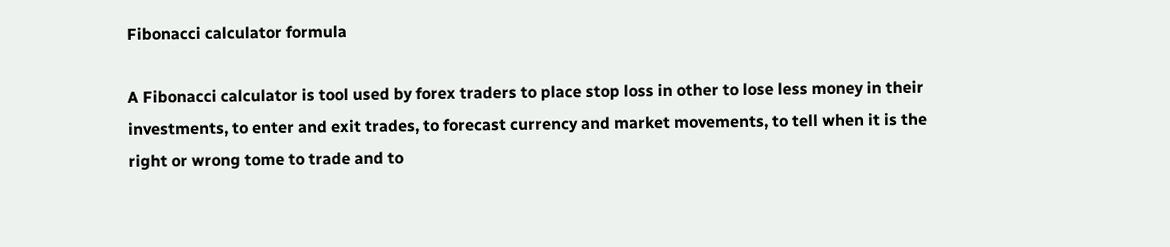Fibonacci calculator formula

A Fibonacci calculator is tool used by forex traders to place stop loss in other to lose less money in their investments, to enter and exit trades, to forecast currency and market movements, to tell when it is the right or wrong tome to trade and to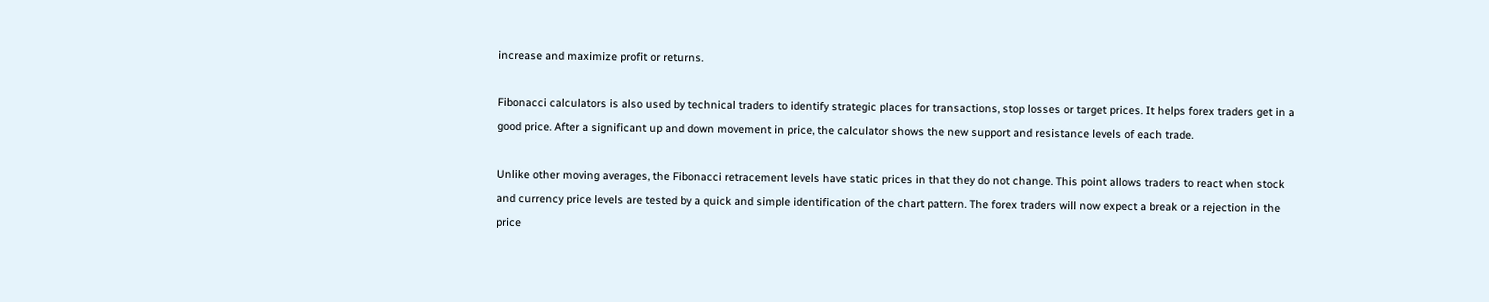increase and maximize profit or returns.

Fibonacci calculators is also used by technical traders to identify strategic places for transactions, stop losses or target prices. It helps forex traders get in a good price. After a significant up and down movement in price, the calculator shows the new support and resistance levels of each trade.

Unlike other moving averages, the Fibonacci retracement levels have static prices in that they do not change. This point allows traders to react when stock and currency price levels are tested by a quick and simple identification of the chart pattern. The forex traders will now expect a break or a rejection in the price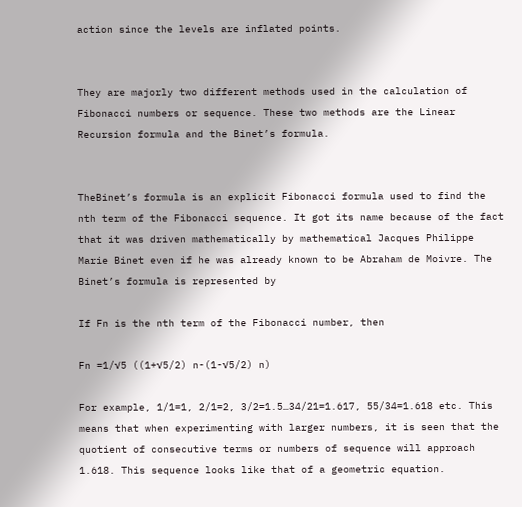action since the levels are inflated points.


They are majorly two different methods used in the calculation of Fibonacci numbers or sequence. These two methods are the Linear Recursion formula and the Binet’s formula.


TheBinet’s formula is an explicit Fibonacci formula used to find the nth term of the Fibonacci sequence. It got its name because of the fact that it was driven mathematically by mathematical Jacques Philippe Marie Binet even if he was already known to be Abraham de Moivre. The Binet’s formula is represented by

If Fn is the nth term of the Fibonacci number, then

Fn =1/√5 ((1+√5/2) n-(1-√5/2) n)

For example, 1/1=1, 2/1=2, 3/2=1.5…34/21=1.617, 55/34=1.618 etc. This means that when experimenting with larger numbers, it is seen that the quotient of consecutive terms or numbers of sequence will approach 1.618. This sequence looks like that of a geometric equation.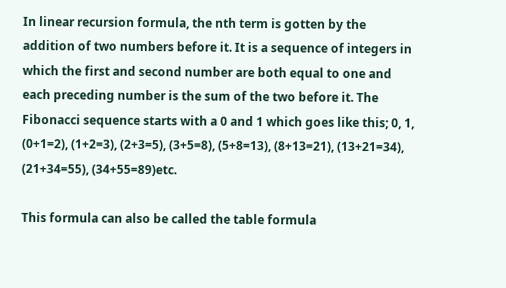In linear recursion formula, the nth term is gotten by the addition of two numbers before it. It is a sequence of integers in which the first and second number are both equal to one and each preceding number is the sum of the two before it. The Fibonacci sequence starts with a 0 and 1 which goes like this; 0, 1, (0+1=2), (1+2=3), (2+3=5), (3+5=8), (5+8=13), (8+13=21), (13+21=34), (21+34=55), (34+55=89)etc.

This formula can also be called the table formula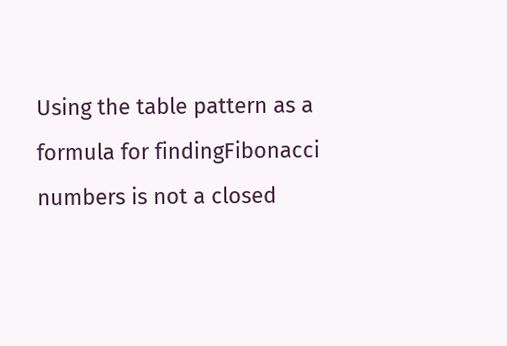Using the table pattern as a formula for findingFibonacci numbers is not a closed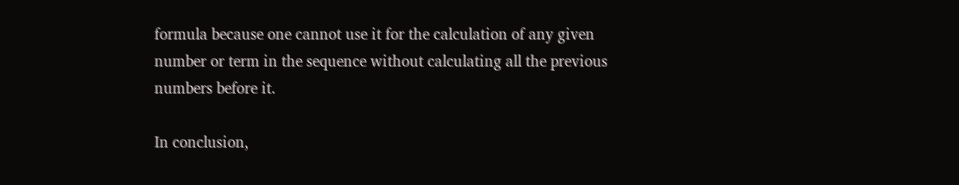formula because one cannot use it for the calculation of any given number or term in the sequence without calculating all the previous numbers before it.

In conclusion,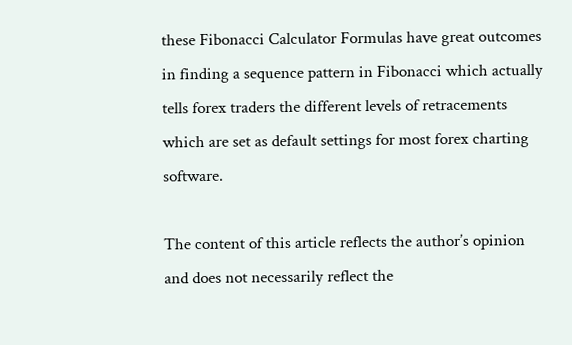these Fibonacci Calculator Formulas have great outcomes in finding a sequence pattern in Fibonacci which actually tells forex traders the different levels of retracements which are set as default settings for most forex charting software.

The content of this article reflects the author’s opinion and does not necessarily reflect the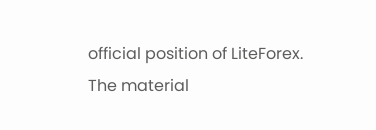official position of LiteForex. The material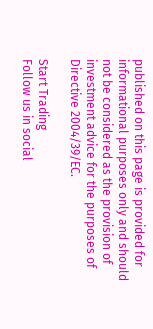published on this page is provided for informational purposes only and should not be considered as the provision of investment advice for the purposes of Directive 2004/39/EC.

Start Trading
Follow us in social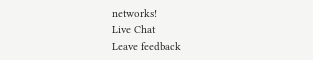networks!
Live Chat
Leave feedback